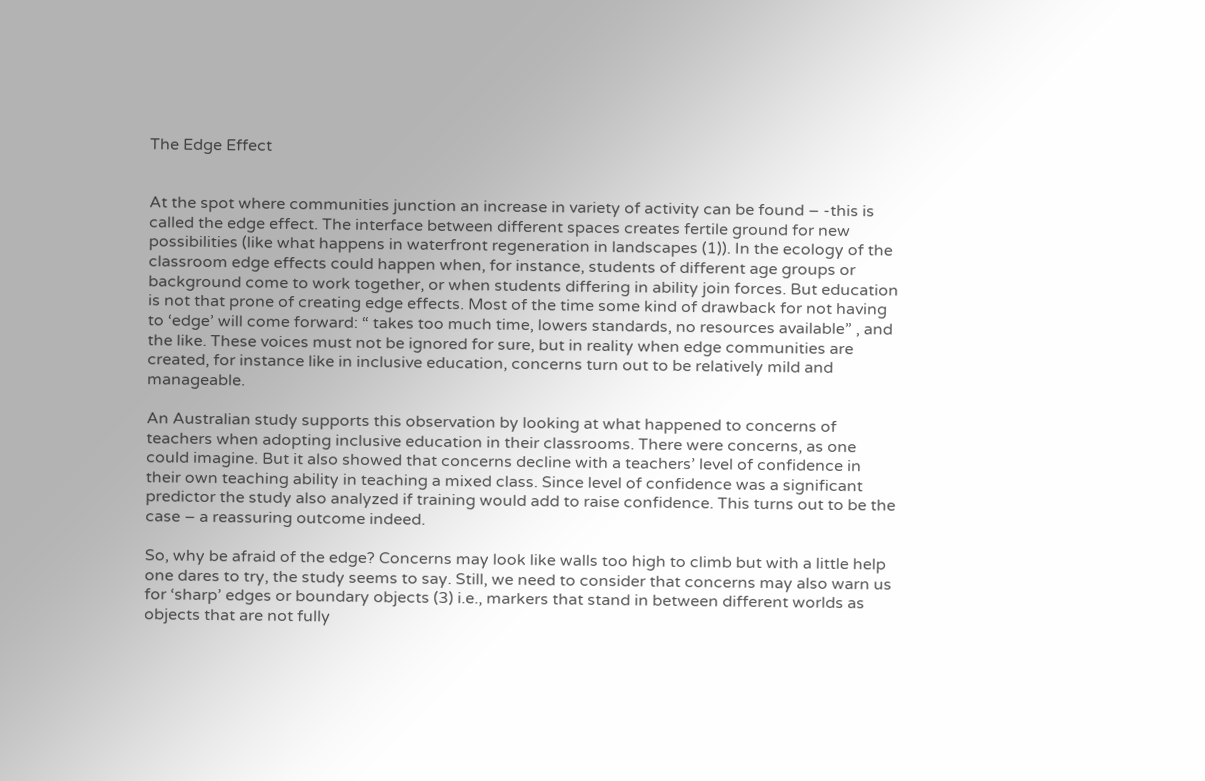The Edge Effect


At the spot where communities junction an increase in variety of activity can be found – -this is called the edge effect. The interface between different spaces creates fertile ground for new possibilities (like what happens in waterfront regeneration in landscapes (1)). In the ecology of the classroom edge effects could happen when, for instance, students of different age groups or background come to work together, or when students differing in ability join forces. But education is not that prone of creating edge effects. Most of the time some kind of drawback for not having to ‘edge’ will come forward: “ takes too much time, lowers standards, no resources available” , and the like. These voices must not be ignored for sure, but in reality when edge communities are created, for instance like in inclusive education, concerns turn out to be relatively mild and manageable.

An Australian study supports this observation by looking at what happened to concerns of teachers when adopting inclusive education in their classrooms. There were concerns, as one could imagine. But it also showed that concerns decline with a teachers’ level of confidence in their own teaching ability in teaching a mixed class. Since level of confidence was a significant predictor the study also analyzed if training would add to raise confidence. This turns out to be the case – a reassuring outcome indeed.

So, why be afraid of the edge? Concerns may look like walls too high to climb but with a little help one dares to try, the study seems to say. Still, we need to consider that concerns may also warn us for ‘sharp’ edges or boundary objects (3) i.e., markers that stand in between different worlds as objects that are not fully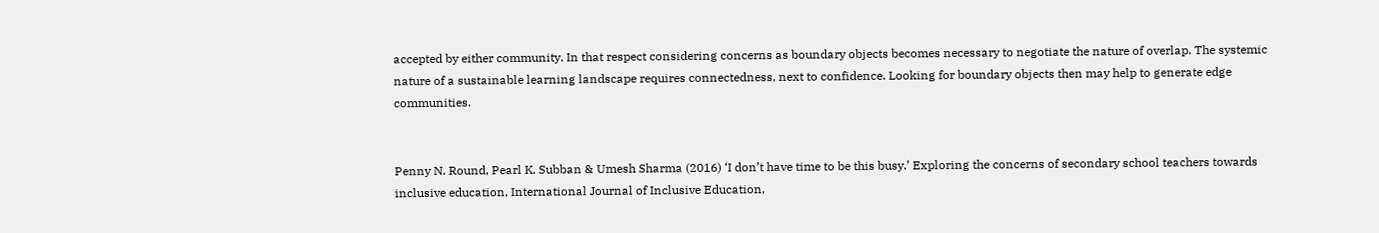accepted by either community. In that respect considering concerns as boundary objects becomes necessary to negotiate the nature of overlap. The systemic nature of a sustainable learning landscape requires connectedness, next to confidence. Looking for boundary objects then may help to generate edge communities.


Penny N. Round, Pearl K. Subban & Umesh Sharma (2016) ‘I don’t have time to be this busy.’ Exploring the concerns of secondary school teachers towards inclusive education, International Journal of Inclusive Education,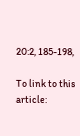20:2, 185-198,

To link to this article: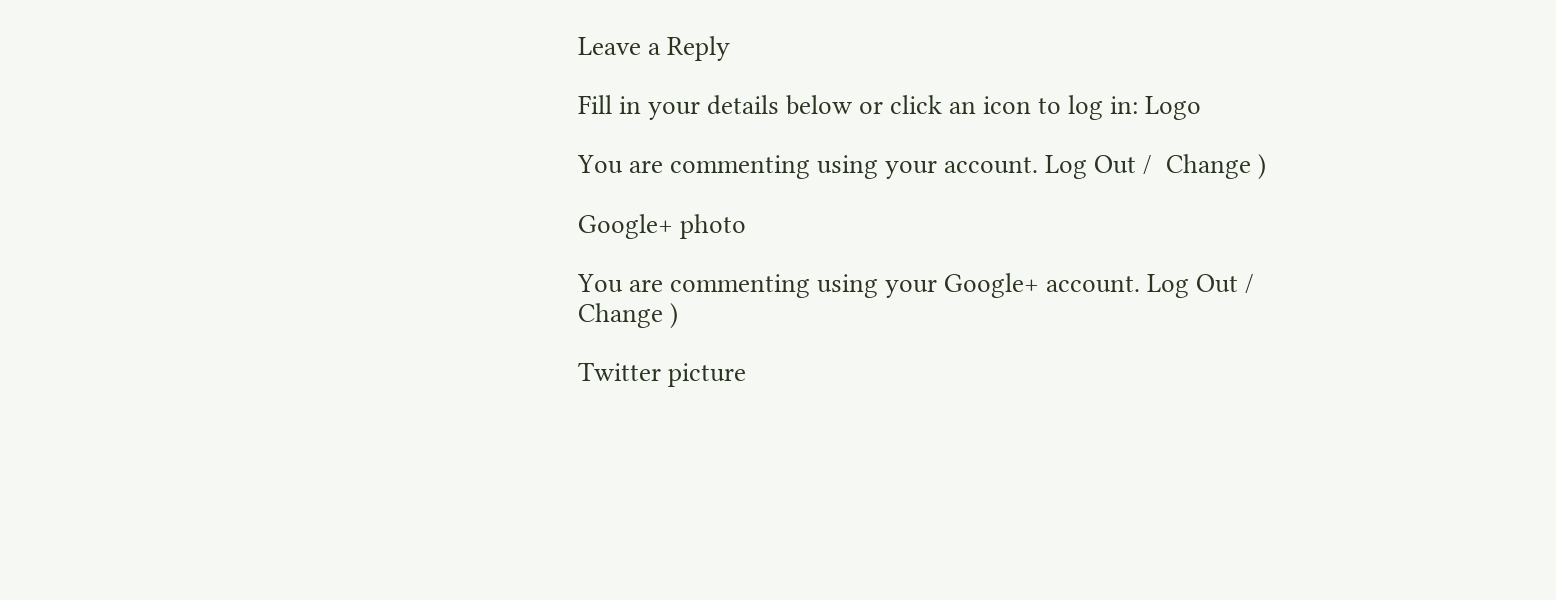Leave a Reply

Fill in your details below or click an icon to log in: Logo

You are commenting using your account. Log Out /  Change )

Google+ photo

You are commenting using your Google+ account. Log Out /  Change )

Twitter picture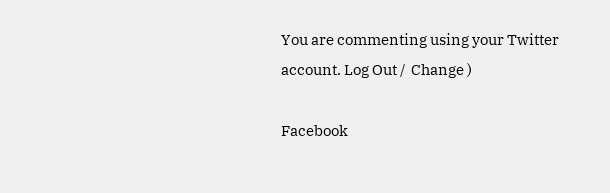You are commenting using your Twitter account. Log Out /  Change )

Facebook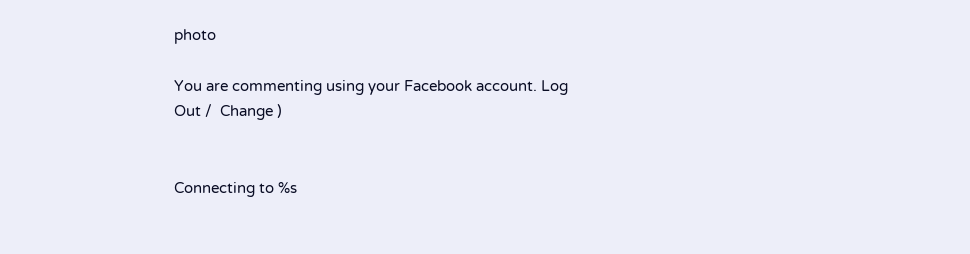photo

You are commenting using your Facebook account. Log Out /  Change )


Connecting to %s